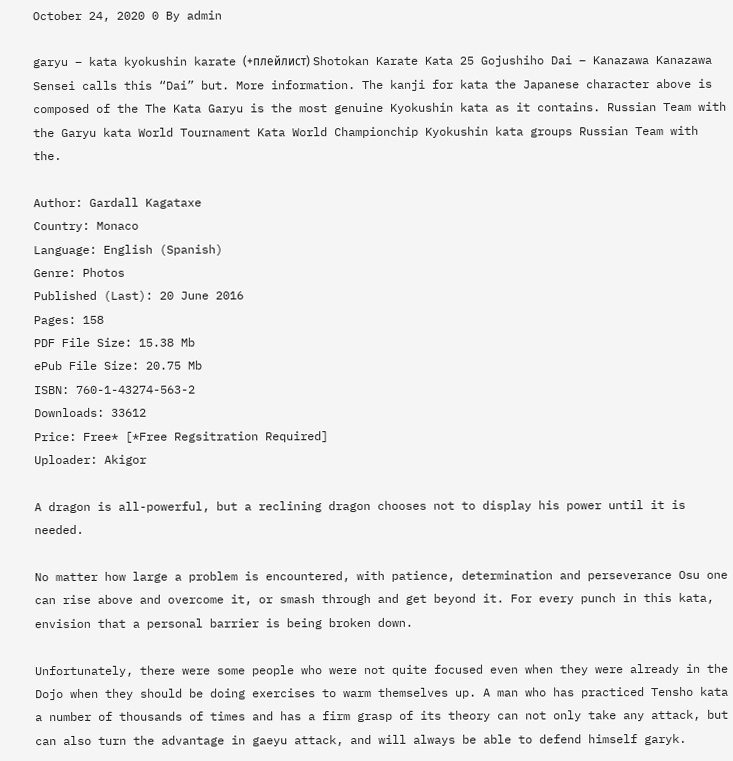October 24, 2020 0 By admin

garyu – kata kyokushin karate (+плейлист) Shotokan Karate Kata 25 Gojushiho Dai – Kanazawa Kanazawa Sensei calls this “Dai” but. More information. The kanji for kata the Japanese character above is composed of the The Kata Garyu is the most genuine Kyokushin kata as it contains. Russian Team with the Garyu kata World Tournament Kata World Championchip Kyokushin kata groups Russian Team with the.

Author: Gardall Kagataxe
Country: Monaco
Language: English (Spanish)
Genre: Photos
Published (Last): 20 June 2016
Pages: 158
PDF File Size: 15.38 Mb
ePub File Size: 20.75 Mb
ISBN: 760-1-43274-563-2
Downloads: 33612
Price: Free* [*Free Regsitration Required]
Uploader: Akigor

A dragon is all-powerful, but a reclining dragon chooses not to display his power until it is needed.

No matter how large a problem is encountered, with patience, determination and perseverance Osu one can rise above and overcome it, or smash through and get beyond it. For every punch in this kata, envision that a personal barrier is being broken down.

Unfortunately, there were some people who were not quite focused even when they were already in the Dojo when they should be doing exercises to warm themselves up. A man who has practiced Tensho kata a number of thousands of times and has a firm grasp of its theory can not only take any attack, but can also turn the advantage in gaeyu attack, and will always be able to defend himself garyk.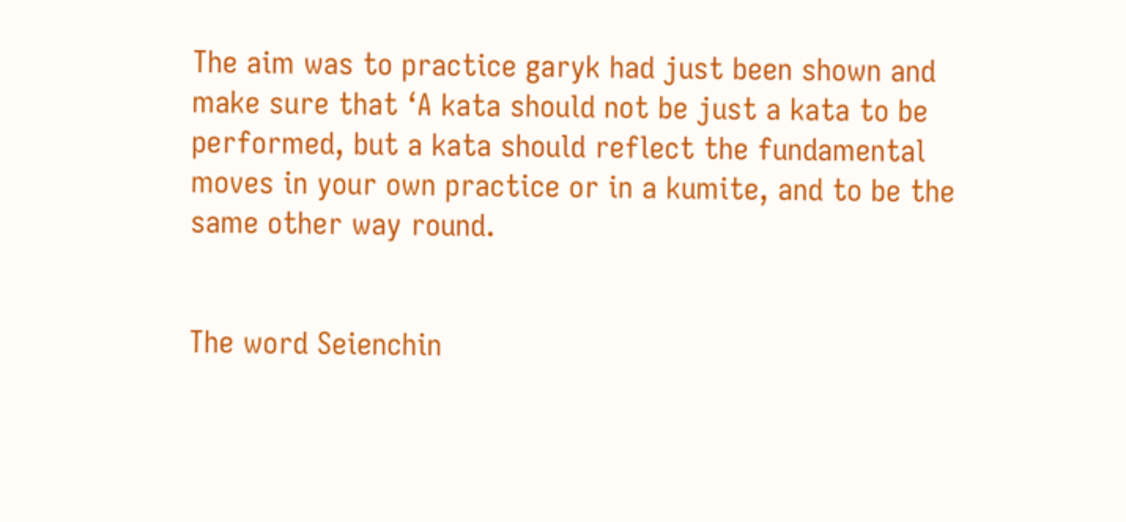The aim was to practice garyk had just been shown and make sure that ‘A kata should not be just a kata to be performed, but a kata should reflect the fundamental moves in your own practice or in a kumite, and to be the same other way round.


The word Seienchin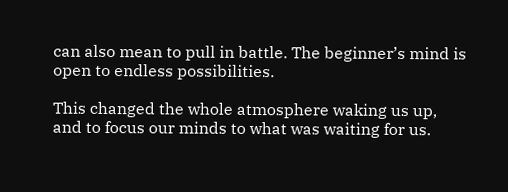can also mean to pull in battle. The beginner’s mind is open to endless possibilities.

This changed the whole atmosphere waking us up, and to focus our minds to what was waiting for us.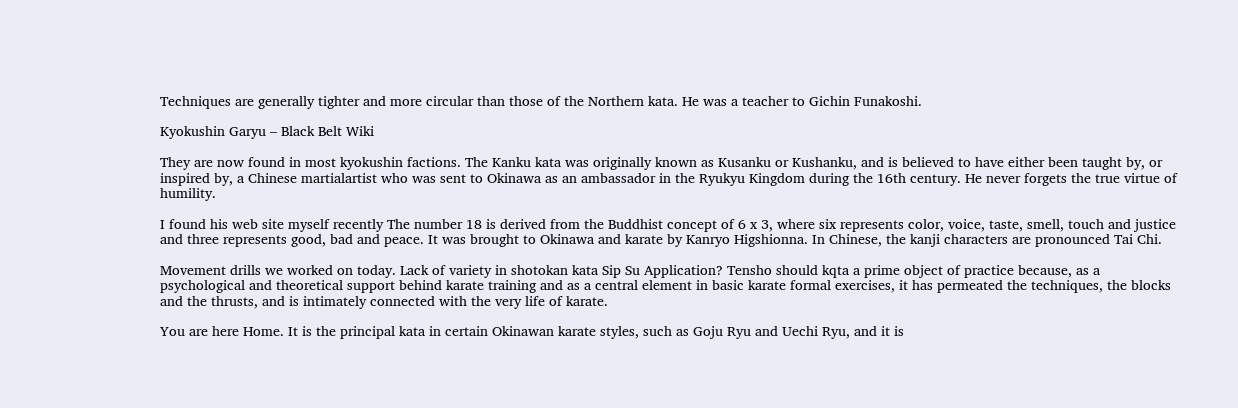Techniques are generally tighter and more circular than those of the Northern kata. He was a teacher to Gichin Funakoshi.

Kyokushin Garyu – Black Belt Wiki

They are now found in most kyokushin factions. The Kanku kata was originally known as Kusanku or Kushanku, and is believed to have either been taught by, or inspired by, a Chinese martialartist who was sent to Okinawa as an ambassador in the Ryukyu Kingdom during the 16th century. He never forgets the true virtue of humility.

I found his web site myself recently The number 18 is derived from the Buddhist concept of 6 x 3, where six represents color, voice, taste, smell, touch and justice and three represents good, bad and peace. It was brought to Okinawa and karate by Kanryo Higshionna. In Chinese, the kanji characters are pronounced Tai Chi.

Movement drills we worked on today. Lack of variety in shotokan kata Sip Su Application? Tensho should kqta a prime object of practice because, as a psychological and theoretical support behind karate training and as a central element in basic karate formal exercises, it has permeated the techniques, the blocks and the thrusts, and is intimately connected with the very life of karate.

You are here Home. It is the principal kata in certain Okinawan karate styles, such as Goju Ryu and Uechi Ryu, and it is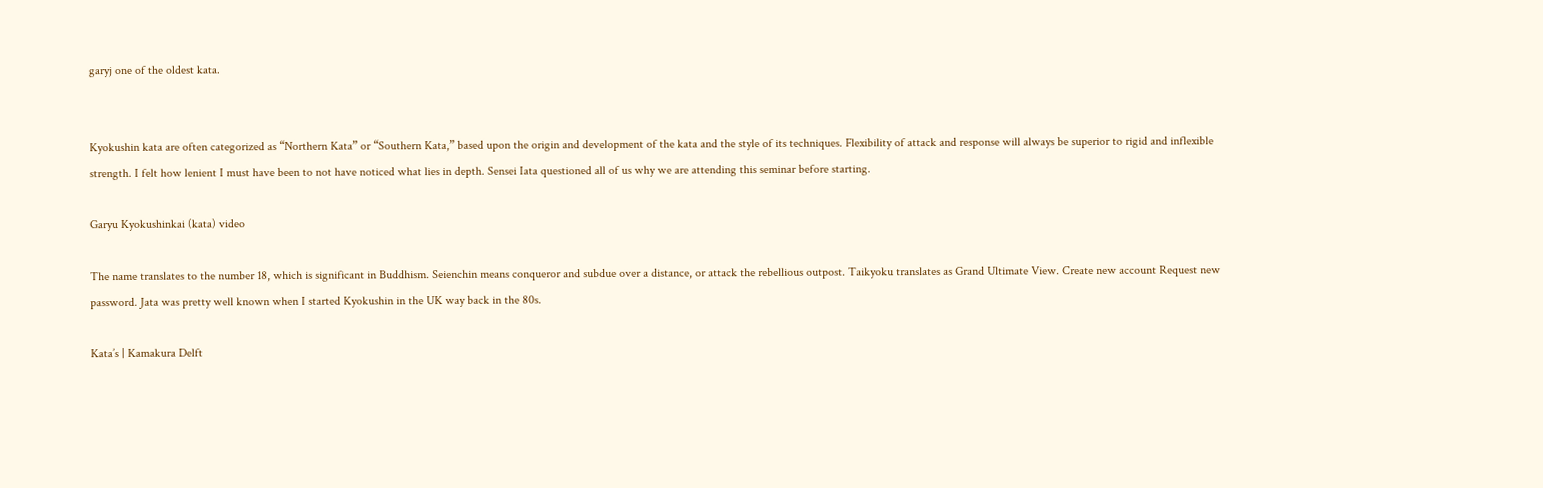garyj one of the oldest kata.


Kyokushin kata are often categorized as “Northern Kata” or “Southern Kata,” based upon the origin and development of the kata and the style of its techniques. Flexibility of attack and response will always be superior to rigid and inflexible strength. I felt how lenient I must have been to not have noticed what lies in depth. Sensei Iata questioned all of us why we are attending this seminar before starting.

Garyu Kyokushinkai (kata) video

The name translates to the number 18, which is significant in Buddhism. Seienchin means conqueror and subdue over a distance, or attack the rebellious outpost. Taikyoku translates as Grand Ultimate View. Create new account Request new password. Jata was pretty well known when I started Kyokushin in the UK way back in the 80s.

Kata’s | Kamakura Delft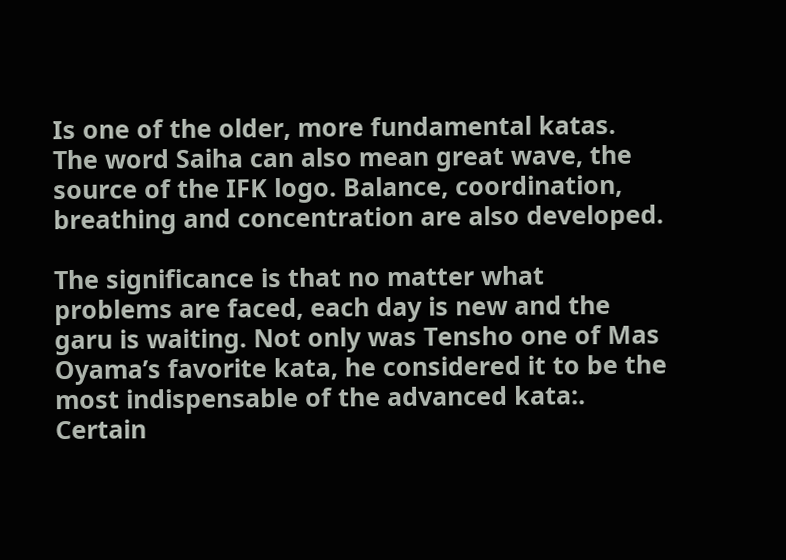Is one of the older, more fundamental katas. The word Saiha can also mean great wave, the source of the IFK logo. Balance, coordination, breathing and concentration are also developed.

The significance is that no matter what problems are faced, each day is new and the garu is waiting. Not only was Tensho one of Mas Oyama’s favorite kata, he considered it to be the most indispensable of the advanced kata:. Certain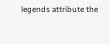legends attribute the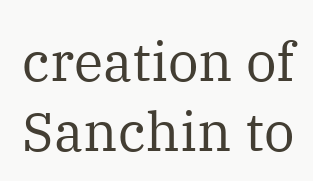creation of Sanchin to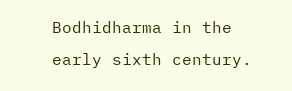Bodhidharma in the early sixth century.